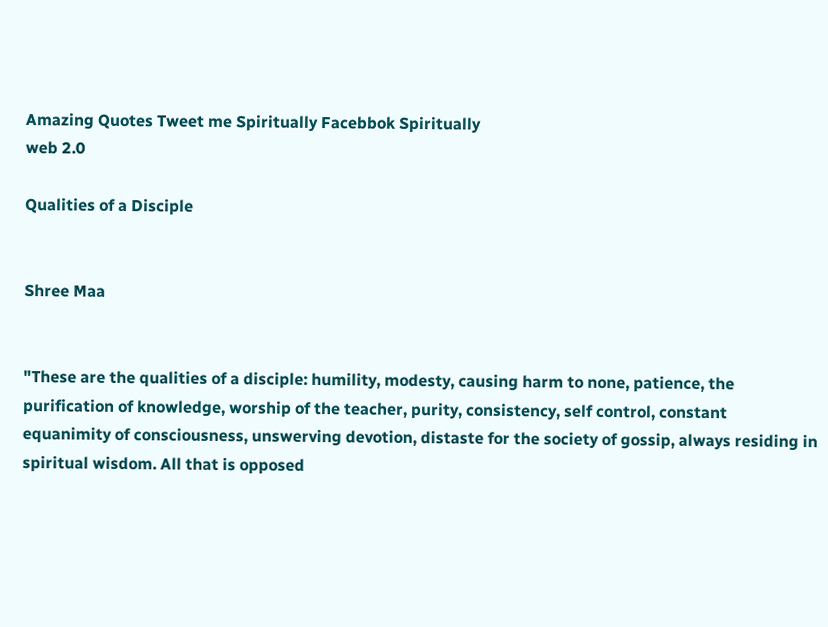Amazing Quotes Tweet me Spiritually Facebbok Spiritually
web 2.0

Qualities of a Disciple


Shree Maa


"These are the qualities of a disciple: humility, modesty, causing harm to none, patience, the purification of knowledge, worship of the teacher, purity, consistency, self control, constant equanimity of consciousness, unswerving devotion, distaste for the society of gossip, always residing in spiritual wisdom. All that is opposed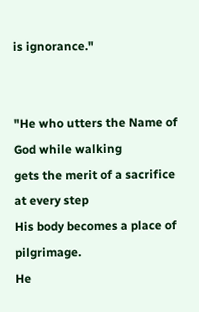is ignorance."


"He who utters the Name of God while walking
gets the merit of a sacrifice at every step
His body becomes a place of pilgrimage.
He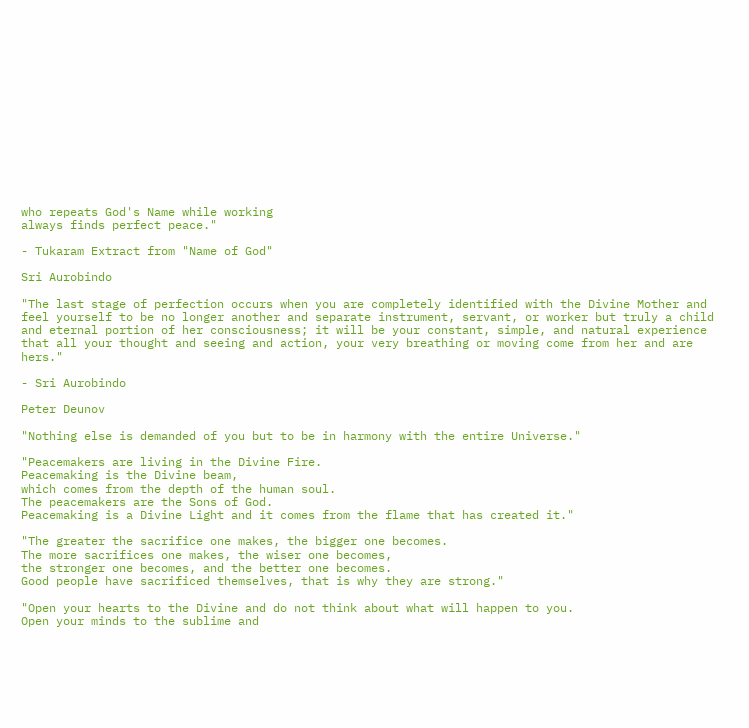who repeats God's Name while working
always finds perfect peace."

- Tukaram Extract from "Name of God"

Sri Aurobindo

"The last stage of perfection occurs when you are completely identified with the Divine Mother and feel yourself to be no longer another and separate instrument, servant, or worker but truly a child and eternal portion of her consciousness; it will be your constant, simple, and natural experience that all your thought and seeing and action, your very breathing or moving come from her and are hers."

- Sri Aurobindo

Peter Deunov

"Nothing else is demanded of you but to be in harmony with the entire Universe."

"Peacemakers are living in the Divine Fire.
Peacemaking is the Divine beam,
which comes from the depth of the human soul.
The peacemakers are the Sons of God.
Peacemaking is a Divine Light and it comes from the flame that has created it."

"The greater the sacrifice one makes, the bigger one becomes.
The more sacrifices one makes, the wiser one becomes,
the stronger one becomes, and the better one becomes.
Good people have sacrificed themselves, that is why they are strong."

"Open your hearts to the Divine and do not think about what will happen to you.
Open your minds to the sublime and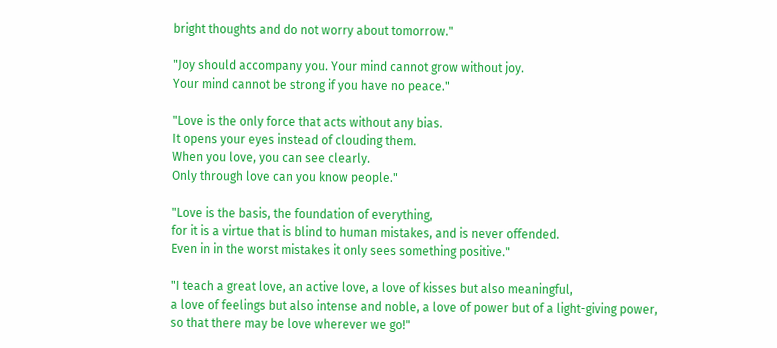bright thoughts and do not worry about tomorrow."

"Joy should accompany you. Your mind cannot grow without joy.
Your mind cannot be strong if you have no peace."

"Love is the only force that acts without any bias.
It opens your eyes instead of clouding them.
When you love, you can see clearly.
Only through love can you know people."

"Love is the basis, the foundation of everything,
for it is a virtue that is blind to human mistakes, and is never offended.
Even in in the worst mistakes it only sees something positive."

"I teach a great love, an active love, a love of kisses but also meaningful,
a love of feelings but also intense and noble, a love of power but of a light-giving power,
so that there may be love wherever we go!"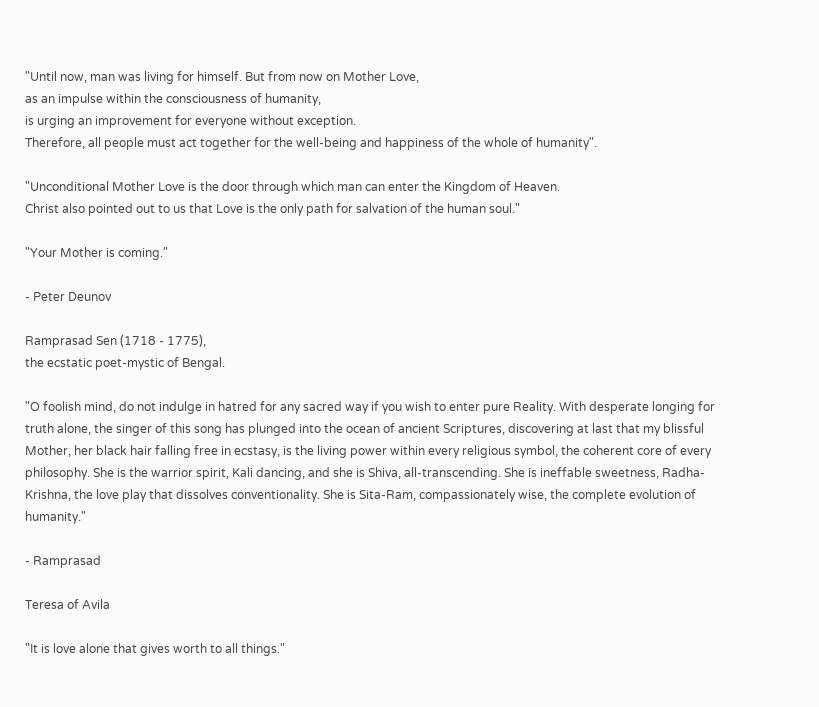"Until now, man was living for himself. But from now on Mother Love,
as an impulse within the consciousness of humanity,
is urging an improvement for everyone without exception.
Therefore, all people must act together for the well-being and happiness of the whole of humanity".

"Unconditional Mother Love is the door through which man can enter the Kingdom of Heaven.
Christ also pointed out to us that Love is the only path for salvation of the human soul."

"Your Mother is coming."

- Peter Deunov

Ramprasad Sen (1718 - 1775),
the ecstatic poet-mystic of Bengal.

"O foolish mind, do not indulge in hatred for any sacred way if you wish to enter pure Reality. With desperate longing for truth alone, the singer of this song has plunged into the ocean of ancient Scriptures, discovering at last that my blissful Mother, her black hair falling free in ecstasy, is the living power within every religious symbol, the coherent core of every philosophy. She is the warrior spirit, Kali dancing, and she is Shiva, all-transcending. She is ineffable sweetness, Radha-Krishna, the love play that dissolves conventionality. She is Sita-Ram, compassionately wise, the complete evolution of humanity."

- Ramprasad

Teresa of Avila

"It is love alone that gives worth to all things."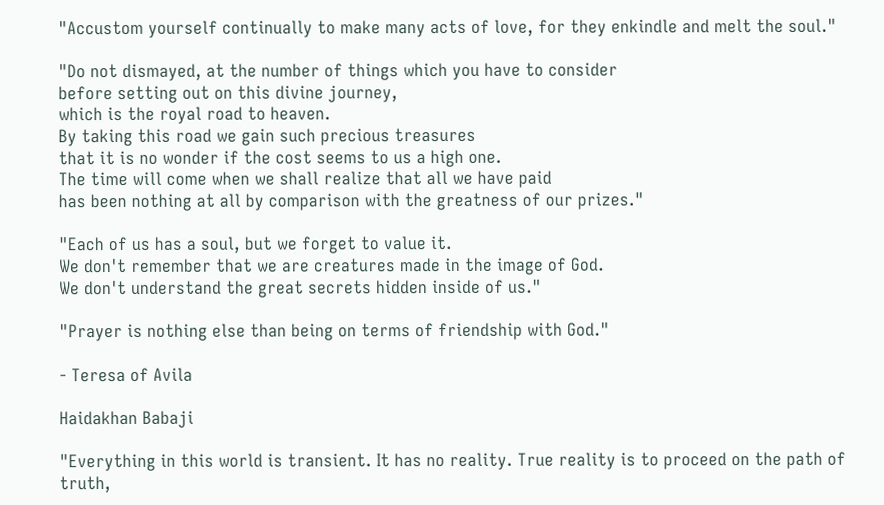"Accustom yourself continually to make many acts of love, for they enkindle and melt the soul."

"Do not dismayed, at the number of things which you have to consider
before setting out on this divine journey,
which is the royal road to heaven.
By taking this road we gain such precious treasures
that it is no wonder if the cost seems to us a high one.
The time will come when we shall realize that all we have paid
has been nothing at all by comparison with the greatness of our prizes."

"Each of us has a soul, but we forget to value it.
We don't remember that we are creatures made in the image of God.
We don't understand the great secrets hidden inside of us."

"Prayer is nothing else than being on terms of friendship with God."

- Teresa of Avila

Haidakhan Babaji

"Everything in this world is transient. It has no reality. True reality is to proceed on the path of truth,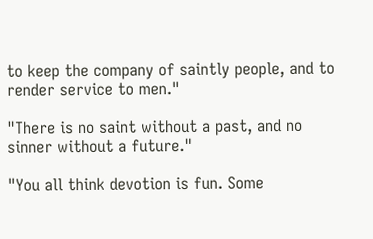to keep the company of saintly people, and to render service to men."

"There is no saint without a past, and no sinner without a future."

"You all think devotion is fun. Some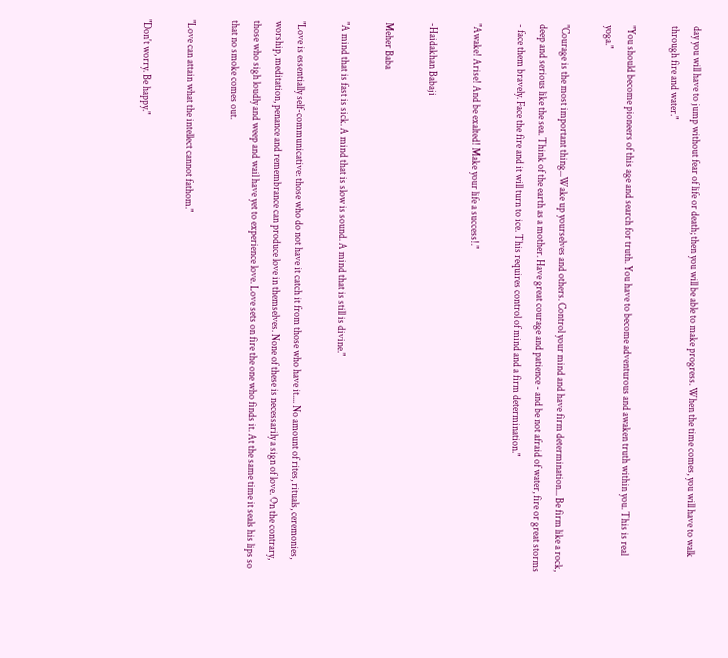day you will have to jump without fear of life or death; then you will be able to make progress. When the time comes, you will have to walk through fire and water."

"You should become pioneers of this age and search for truth. You have to become adventurous and awaken truth within you. This is real yoga."

"Courage is the most important thing...Wake up yourselves and others. Control your mind and have firm determination... Be firm like a rock, deep and serious like the sea. Think of the earth as a mother. Have great courage and patience - and be not afraid of water, fire or great storms - face them bravely. Face the fire and it will turn to ice. This requires control of mind and a firm determination."

"Awake! Arise! And be exalted! Make your life a success!."

-Haidakhan Babaji

Meher Baba

"A mind that is fast is sick. A mind that is slow is sound. A mind that is still is divine."

"Love is essentially self-communicative: those who do not have it catch it from those who have it.... No amount of rites, rituals, ceremonies, worship, meditation, penance and remembrance can produce love in themselves. None of these is necessarily a sign of love. On the contrary, those who sigh loudly and weep and wail have yet to experience love. Love sets on fire the one who finds it. At the same time it seals his lips so that no smoke comes out.

"Love can attain what the intellect cannot fathom."

"Don't worry. Be happy."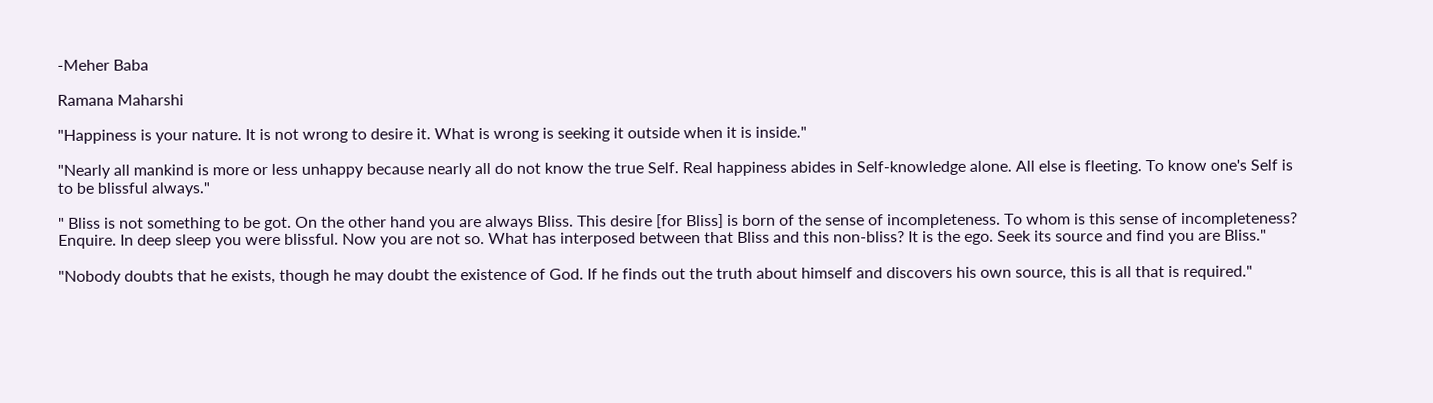-Meher Baba

Ramana Maharshi

"Happiness is your nature. It is not wrong to desire it. What is wrong is seeking it outside when it is inside."

"Nearly all mankind is more or less unhappy because nearly all do not know the true Self. Real happiness abides in Self-knowledge alone. All else is fleeting. To know one's Self is to be blissful always."

" Bliss is not something to be got. On the other hand you are always Bliss. This desire [for Bliss] is born of the sense of incompleteness. To whom is this sense of incompleteness? Enquire. In deep sleep you were blissful. Now you are not so. What has interposed between that Bliss and this non-bliss? It is the ego. Seek its source and find you are Bliss."

"Nobody doubts that he exists, though he may doubt the existence of God. If he finds out the truth about himself and discovers his own source, this is all that is required."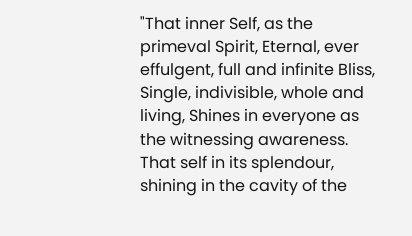"That inner Self, as the primeval Spirit, Eternal, ever effulgent, full and infinite Bliss, Single, indivisible, whole and living, Shines in everyone as the witnessing awareness. That self in its splendour, shining in the cavity of the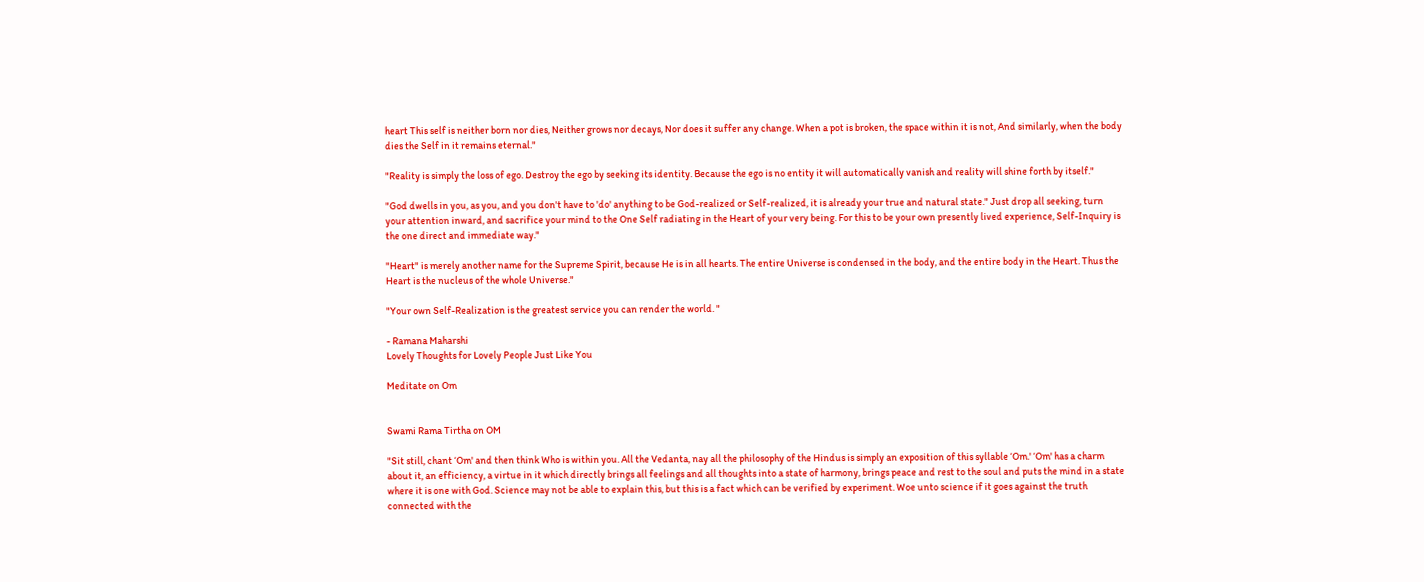heart This self is neither born nor dies, Neither grows nor decays, Nor does it suffer any change. When a pot is broken, the space within it is not, And similarly, when the body dies the Self in it remains eternal."

"Reality is simply the loss of ego. Destroy the ego by seeking its identity. Because the ego is no entity it will automatically vanish and reality will shine forth by itself."

"God dwells in you, as you, and you don't have to 'do' anything to be God-realized or Self-realized, it is already your true and natural state." Just drop all seeking, turn your attention inward, and sacrifice your mind to the One Self radiating in the Heart of your very being. For this to be your own presently lived experience, Self-Inquiry is the one direct and immediate way."

"Heart" is merely another name for the Supreme Spirit, because He is in all hearts. The entire Universe is condensed in the body, and the entire body in the Heart. Thus the Heart is the nucleus of the whole Universe."

"Your own Self-Realization is the greatest service you can render the world. "

- Ramana Maharshi
Lovely Thoughts for Lovely People Just Like You

Meditate on Om


Swami Rama Tirtha on OM

"Sit still, chant ‘Om' and then think Who is within you. All the Vedanta, nay all the philosophy of the Hindus is simply an exposition of this syllable ‘Om.' ‘Om' has a charm about it, an efficiency, a virtue in it which directly brings all feelings and all thoughts into a state of harmony, brings peace and rest to the soul and puts the mind in a state where it is one with God. Science may not be able to explain this, but this is a fact which can be verified by experiment. Woe unto science if it goes against the truth connected with the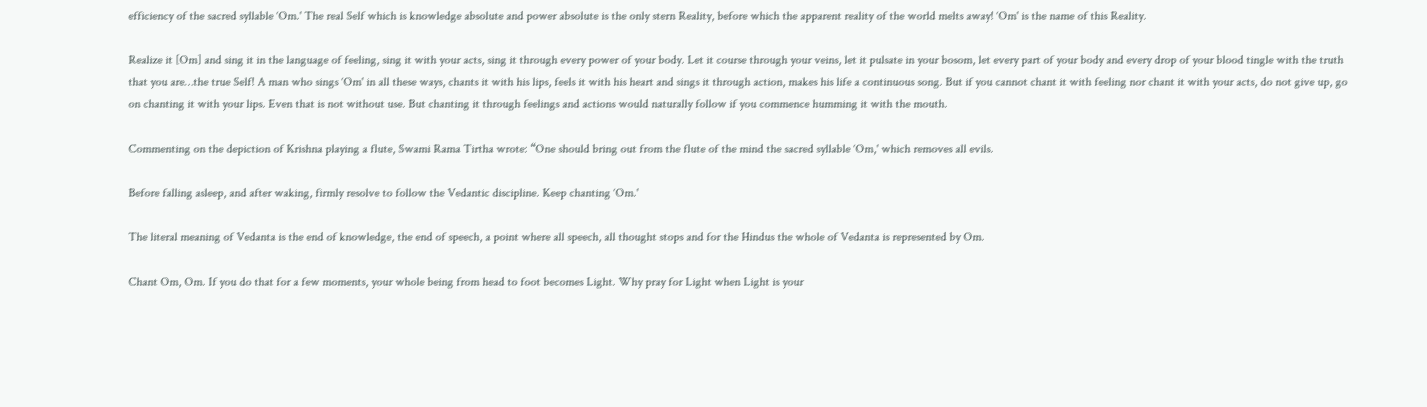efficiency of the sacred syllable ‘Om.' The real Self which is knowledge absolute and power absolute is the only stern Reality, before which the apparent reality of the world melts away! ‘Om' is the name of this Reality.

Realize it [Om] and sing it in the language of feeling, sing it with your acts, sing it through every power of your body. Let it course through your veins, let it pulsate in your bosom, let every part of your body and every drop of your blood tingle with the truth that you are…the true Self! A man who sings ‘Om' in all these ways, chants it with his lips, feels it with his heart and sings it through action, makes his life a continuous song. But if you cannot chant it with feeling nor chant it with your acts, do not give up, go on chanting it with your lips. Even that is not without use. But chanting it through feelings and actions would naturally follow if you commence humming it with the mouth.

Commenting on the depiction of Krishna playing a flute, Swami Rama Tirtha wrote: “One should bring out from the flute of the mind the sacred syllable ‘Om,' which removes all evils.

Before falling asleep, and after waking, firmly resolve to follow the Vedantic discipline. Keep chanting ‘Om.'

The literal meaning of Vedanta is the end of knowledge, the end of speech, a point where all speech, all thought stops and for the Hindus the whole of Vedanta is represented by Om.

Chant Om, Om. If you do that for a few moments, your whole being from head to foot becomes Light. Why pray for Light when Light is your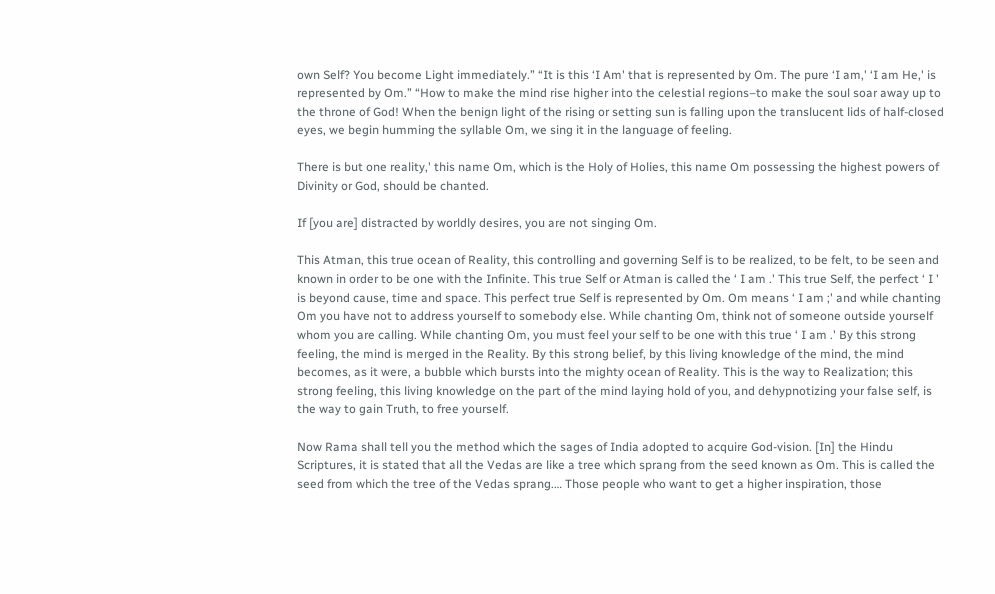own Self? You become Light immediately.” “It is this ‘I Am' that is represented by Om. The pure ‘I am,' ‘I am He,' is represented by Om.” “How to make the mind rise higher into the celestial regions–to make the soul soar away up to the throne of God! When the benign light of the rising or setting sun is falling upon the translucent lids of half-closed eyes, we begin humming the syllable Om, we sing it in the language of feeling.

There is but one reality,' this name Om, which is the Holy of Holies, this name Om possessing the highest powers of Divinity or God, should be chanted.

If [you are] distracted by worldly desires, you are not singing Om.

This Atman, this true ocean of Reality, this controlling and governing Self is to be realized, to be felt, to be seen and known in order to be one with the Infinite. This true Self or Atman is called the ‘ I am .' This true Self, the perfect ‘ I ' is beyond cause, time and space. This perfect true Self is represented by Om. Om means ‘ I am ;' and while chanting Om you have not to address yourself to somebody else. While chanting Om, think not of someone outside yourself whom you are calling. While chanting Om, you must feel your self to be one with this true ‘ I am .' By this strong feeling, the mind is merged in the Reality. By this strong belief, by this living knowledge of the mind, the mind becomes, as it were, a bubble which bursts into the mighty ocean of Reality. This is the way to Realization; this strong feeling, this living knowledge on the part of the mind laying hold of you, and dehypnotizing your false self, is the way to gain Truth, to free yourself.

Now Rama shall tell you the method which the sages of India adopted to acquire God-vision. [In] the Hindu Scriptures, it is stated that all the Vedas are like a tree which sprang from the seed known as Om. This is called the seed from which the tree of the Vedas sprang.… Those people who want to get a higher inspiration, those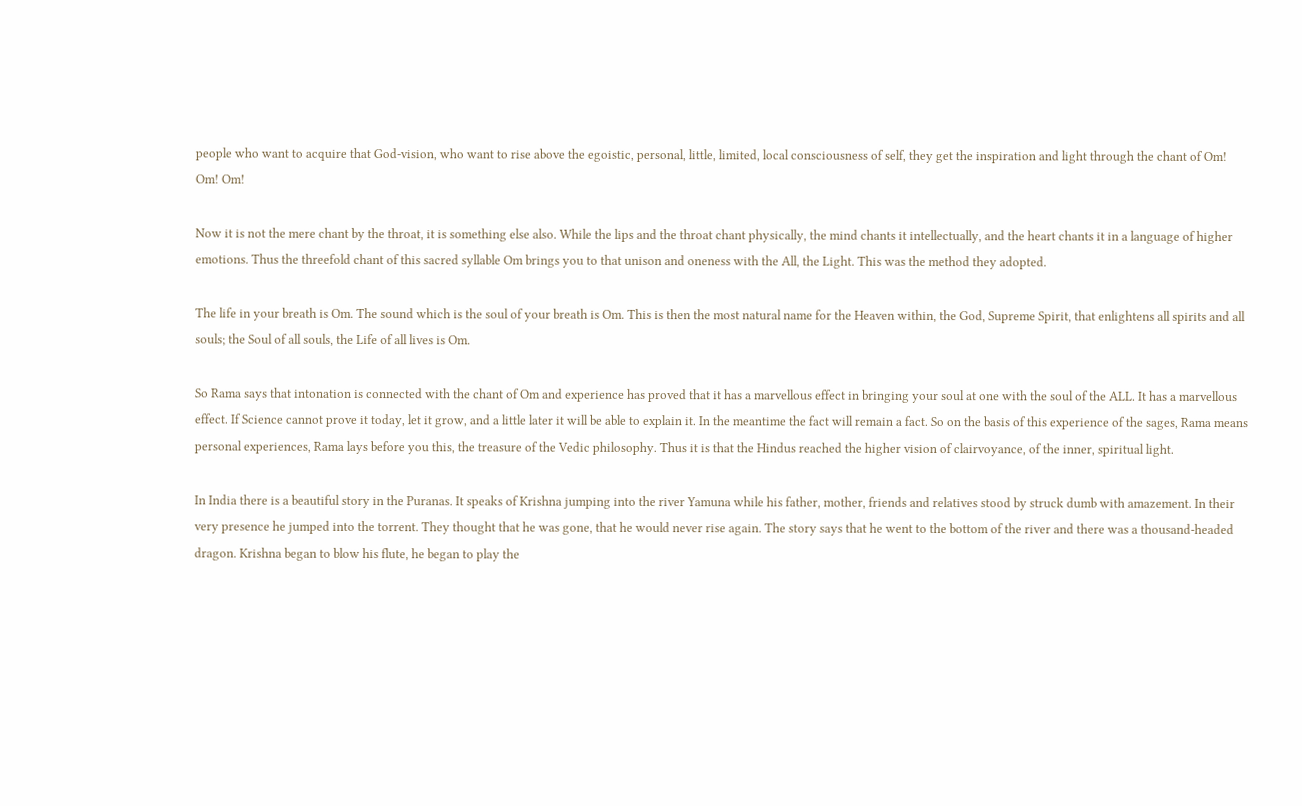people who want to acquire that God-vision, who want to rise above the egoistic, personal, little, limited, local consciousness of self, they get the inspiration and light through the chant of Om! Om! Om!

Now it is not the mere chant by the throat, it is something else also. While the lips and the throat chant physically, the mind chants it intellectually, and the heart chants it in a language of higher emotions. Thus the threefold chant of this sacred syllable Om brings you to that unison and oneness with the All, the Light. This was the method they adopted.

The life in your breath is Om. The sound which is the soul of your breath is Om. This is then the most natural name for the Heaven within, the God, Supreme Spirit, that enlightens all spirits and all souls; the Soul of all souls, the Life of all lives is Om.

So Rama says that intonation is connected with the chant of Om and experience has proved that it has a marvellous effect in bringing your soul at one with the soul of the ALL. It has a marvellous effect. If Science cannot prove it today, let it grow, and a little later it will be able to explain it. In the meantime the fact will remain a fact. So on the basis of this experience of the sages, Rama means personal experiences, Rama lays before you this, the treasure of the Vedic philosophy. Thus it is that the Hindus reached the higher vision of clairvoyance, of the inner, spiritual light.

In India there is a beautiful story in the Puranas. It speaks of Krishna jumping into the river Yamuna while his father, mother, friends and relatives stood by struck dumb with amazement. In their very presence he jumped into the torrent. They thought that he was gone, that he would never rise again. The story says that he went to the bottom of the river and there was a thousand-headed dragon. Krishna began to blow his flute, he began to play the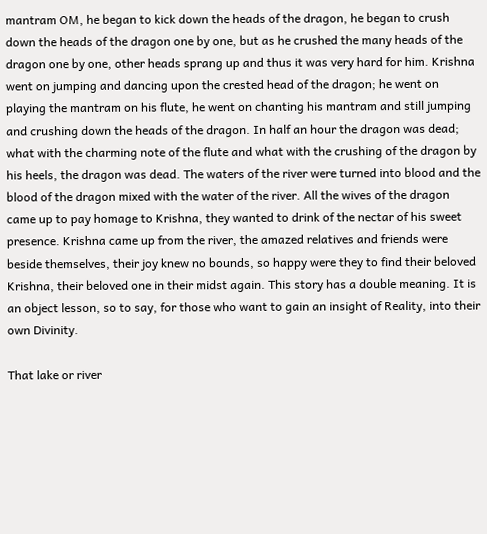mantram OM, he began to kick down the heads of the dragon, he began to crush down the heads of the dragon one by one, but as he crushed the many heads of the dragon one by one, other heads sprang up and thus it was very hard for him. Krishna went on jumping and dancing upon the crested head of the dragon; he went on playing the mantram on his flute, he went on chanting his mantram and still jumping and crushing down the heads of the dragon. In half an hour the dragon was dead; what with the charming note of the flute and what with the crushing of the dragon by his heels, the dragon was dead. The waters of the river were turned into blood and the blood of the dragon mixed with the water of the river. All the wives of the dragon came up to pay homage to Krishna, they wanted to drink of the nectar of his sweet presence. Krishna came up from the river, the amazed relatives and friends were beside themselves, their joy knew no bounds, so happy were they to find their beloved Krishna, their beloved one in their midst again. This story has a double meaning. It is an object lesson, so to say, for those who want to gain an insight of Reality, into their own Divinity.

That lake or river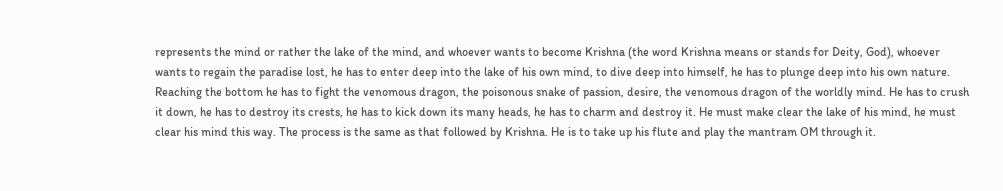represents the mind or rather the lake of the mind, and whoever wants to become Krishna (the word Krishna means or stands for Deity, God), whoever wants to regain the paradise lost, he has to enter deep into the lake of his own mind, to dive deep into himself, he has to plunge deep into his own nature. Reaching the bottom he has to fight the venomous dragon, the poisonous snake of passion, desire, the venomous dragon of the worldly mind. He has to crush it down, he has to destroy its crests, he has to kick down its many heads, he has to charm and destroy it. He must make clear the lake of his mind, he must clear his mind this way. The process is the same as that followed by Krishna. He is to take up his flute and play the mantram OM through it.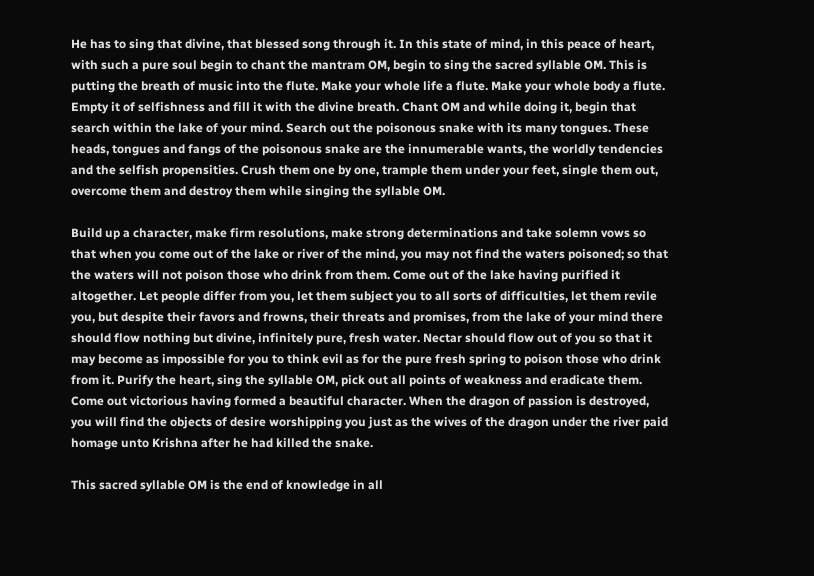He has to sing that divine, that blessed song through it. In this state of mind, in this peace of heart, with such a pure soul begin to chant the mantram OM, begin to sing the sacred syllable OM. This is putting the breath of music into the flute. Make your whole life a flute. Make your whole body a flute. Empty it of selfishness and fill it with the divine breath. Chant OM and while doing it, begin that search within the lake of your mind. Search out the poisonous snake with its many tongues. These heads, tongues and fangs of the poisonous snake are the innumerable wants, the worldly tendencies and the selfish propensities. Crush them one by one, trample them under your feet, single them out, overcome them and destroy them while singing the syllable OM.

Build up a character, make firm resolutions, make strong determinations and take solemn vows so that when you come out of the lake or river of the mind, you may not find the waters poisoned; so that the waters will not poison those who drink from them. Come out of the lake having purified it altogether. Let people differ from you, let them subject you to all sorts of difficulties, let them revile you, but despite their favors and frowns, their threats and promises, from the lake of your mind there should flow nothing but divine, infinitely pure, fresh water. Nectar should flow out of you so that it may become as impossible for you to think evil as for the pure fresh spring to poison those who drink from it. Purify the heart, sing the syllable OM, pick out all points of weakness and eradicate them. Come out victorious having formed a beautiful character. When the dragon of passion is destroyed, you will find the objects of desire worshipping you just as the wives of the dragon under the river paid homage unto Krishna after he had killed the snake.

This sacred syllable OM is the end of knowledge in all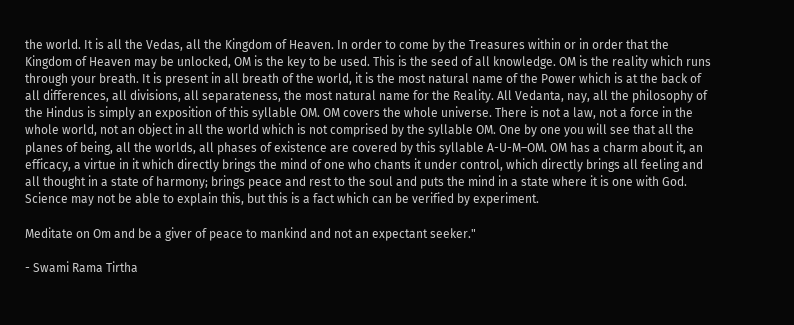the world. It is all the Vedas, all the Kingdom of Heaven. In order to come by the Treasures within or in order that the Kingdom of Heaven may be unlocked, OM is the key to be used. This is the seed of all knowledge. OM is the reality which runs through your breath. It is present in all breath of the world, it is the most natural name of the Power which is at the back of all differences, all divisions, all separateness, the most natural name for the Reality. All Vedanta, nay, all the philosophy of the Hindus is simply an exposition of this syllable OM. OM covers the whole universe. There is not a law, not a force in the whole world, not an object in all the world which is not comprised by the syllable OM. One by one you will see that all the planes of being, all the worlds, all phases of existence are covered by this syllable A-U-M–OM. OM has a charm about it, an efficacy, a virtue in it which directly brings the mind of one who chants it under control, which directly brings all feeling and all thought in a state of harmony; brings peace and rest to the soul and puts the mind in a state where it is one with God. Science may not be able to explain this, but this is a fact which can be verified by experiment.

Meditate on Om and be a giver of peace to mankind and not an expectant seeker."

- Swami Rama Tirtha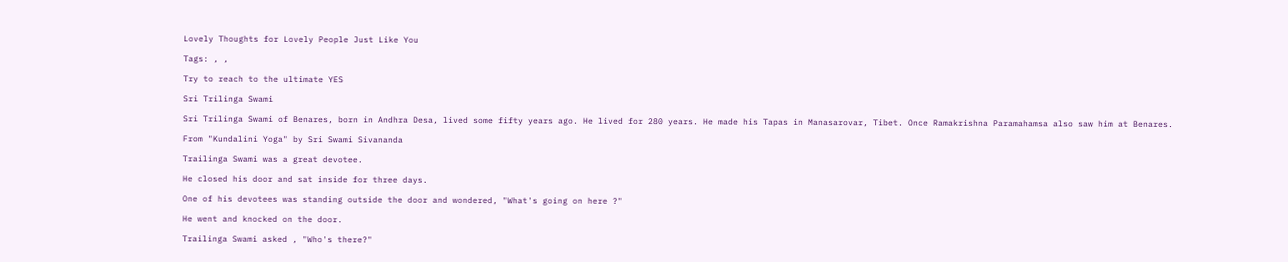Lovely Thoughts for Lovely People Just Like You

Tags: , ,

Try to reach to the ultimate YES

Sri Trilinga Swami

Sri Trilinga Swami of Benares, born in Andhra Desa, lived some fifty years ago. He lived for 280 years. He made his Tapas in Manasarovar, Tibet. Once Ramakrishna Paramahamsa also saw him at Benares.

From "Kundalini Yoga" by Sri Swami Sivananda

Trailinga Swami was a great devotee.

He closed his door and sat inside for three days.

One of his devotees was standing outside the door and wondered, "What's going on here ?"

He went and knocked on the door.

Trailinga Swami asked , "Who's there?"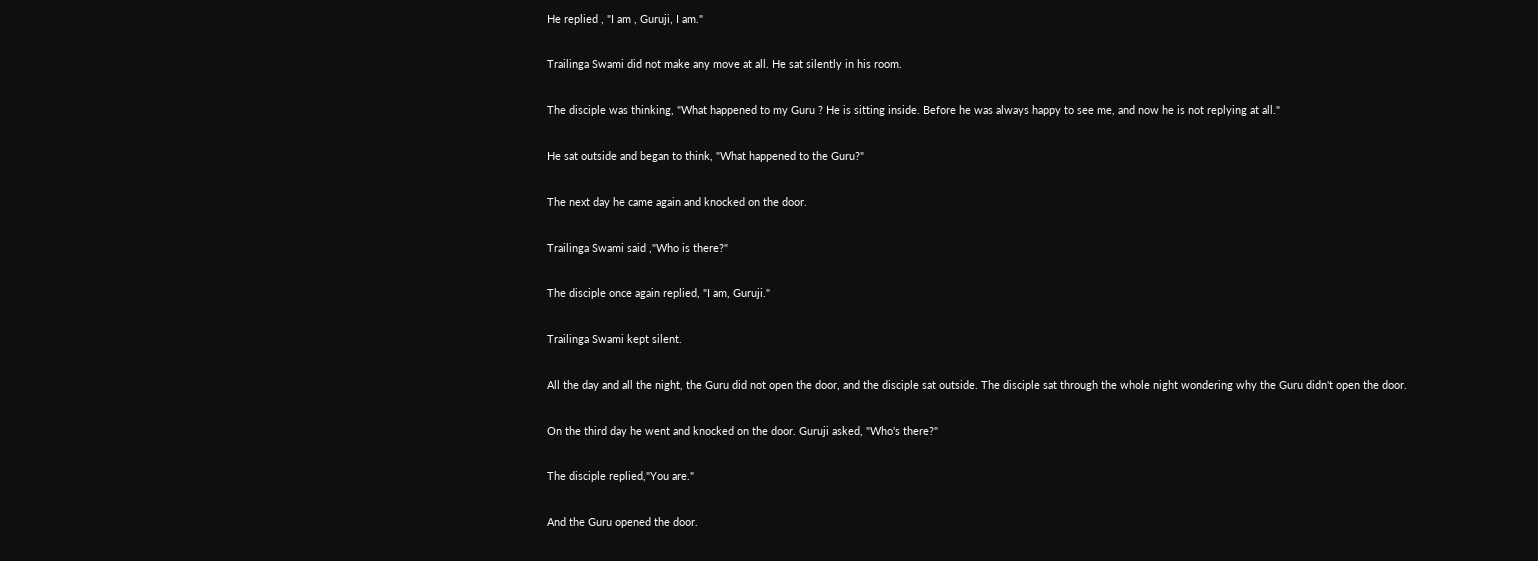He replied , "I am , Guruji, I am."

Trailinga Swami did not make any move at all. He sat silently in his room.

The disciple was thinking, "What happened to my Guru ? He is sitting inside. Before he was always happy to see me, and now he is not replying at all."

He sat outside and began to think, "What happened to the Guru?"

The next day he came again and knocked on the door.

Trailinga Swami said ,"Who is there?"

The disciple once again replied, "I am, Guruji."

Trailinga Swami kept silent.

All the day and all the night, the Guru did not open the door, and the disciple sat outside. The disciple sat through the whole night wondering why the Guru didn't open the door.

On the third day he went and knocked on the door. Guruji asked, "Who's there?"

The disciple replied,"You are."

And the Guru opened the door.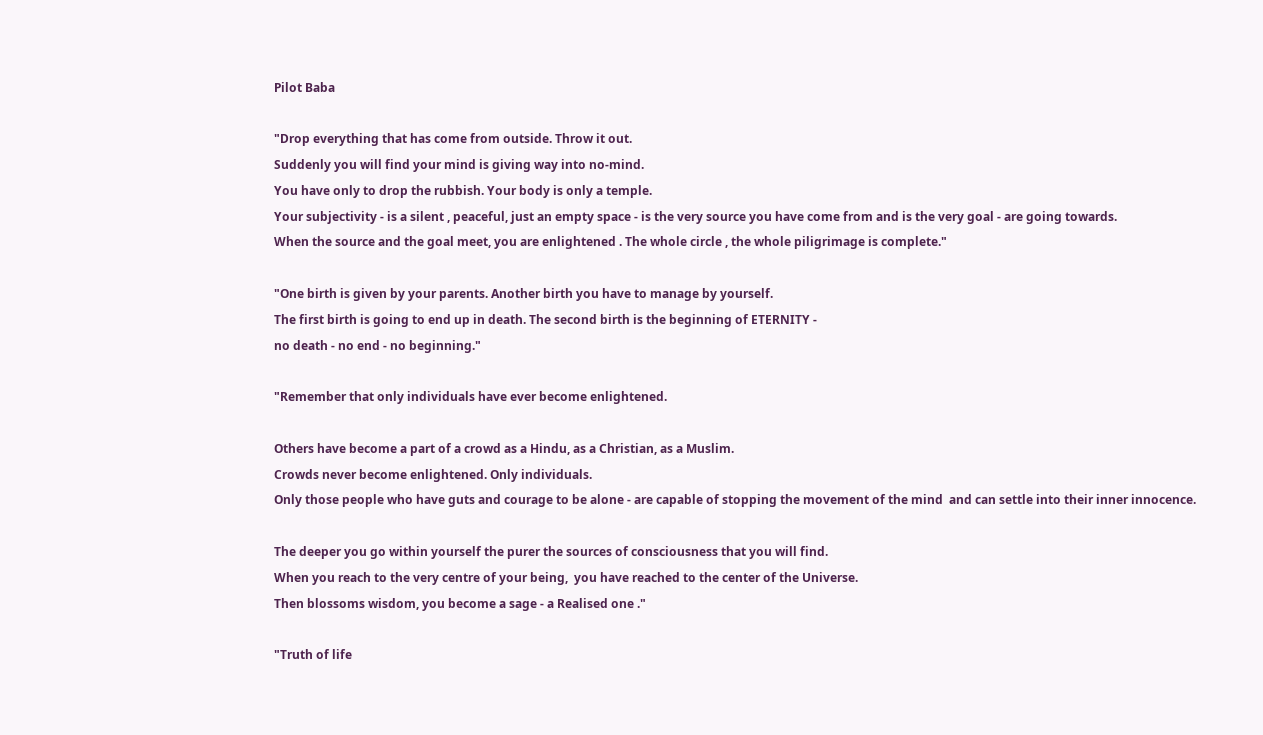Pilot Baba

"Drop everything that has come from outside. Throw it out.
Suddenly you will find your mind is giving way into no-mind.
You have only to drop the rubbish. Your body is only a temple.
Your subjectivity - is a silent , peaceful, just an empty space - is the very source you have come from and is the very goal - are going towards.
When the source and the goal meet, you are enlightened . The whole circle , the whole piligrimage is complete."

"One birth is given by your parents. Another birth you have to manage by yourself.
The first birth is going to end up in death. The second birth is the beginning of ETERNITY -
no death - no end - no beginning."

"Remember that only individuals have ever become enlightened.

Others have become a part of a crowd as a Hindu, as a Christian, as a Muslim.
Crowds never become enlightened. Only individuals.
Only those people who have guts and courage to be alone - are capable of stopping the movement of the mind  and can settle into their inner innocence.

The deeper you go within yourself the purer the sources of consciousness that you will find.
When you reach to the very centre of your being,  you have reached to the center of the Universe.
Then blossoms wisdom, you become a sage - a Realised one ."

"Truth of life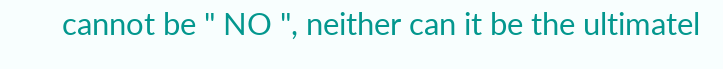cannot be " NO ", neither can it be the ultimatel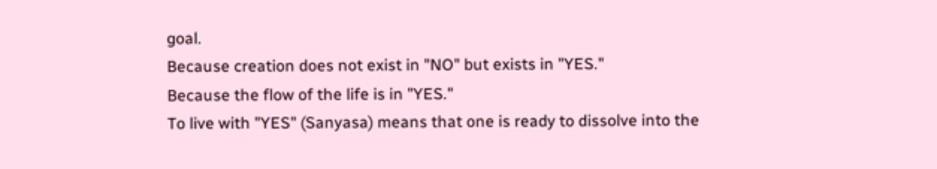goal.
Because creation does not exist in "NO" but exists in "YES."
Because the flow of the life is in "YES."
To live with "YES" (Sanyasa) means that one is ready to dissolve into the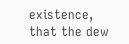existence, that the dew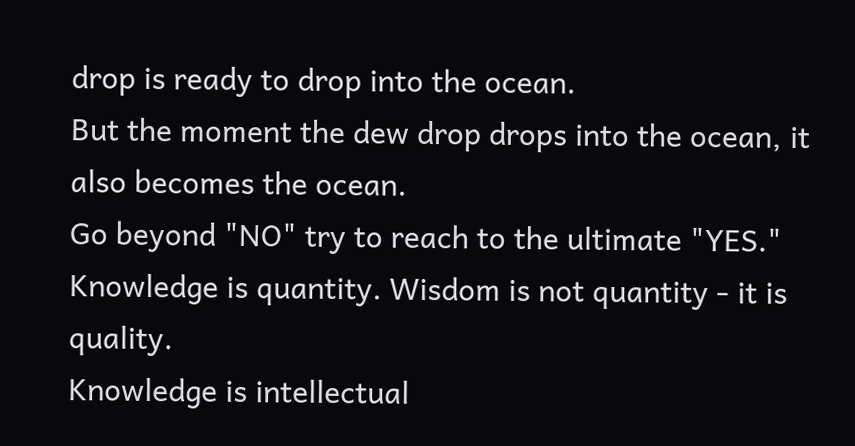drop is ready to drop into the ocean.
But the moment the dew drop drops into the ocean, it also becomes the ocean.
Go beyond "NO" try to reach to the ultimate "YES."
Knowledge is quantity. Wisdom is not quantity - it is quality.
Knowledge is intellectual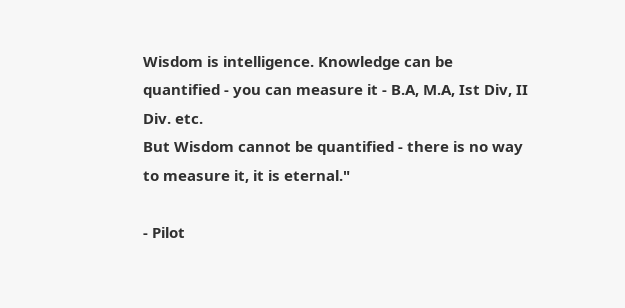Wisdom is intelligence. Knowledge can be quantified - you can measure it - B.A, M.A, Ist Div, II Div. etc.
But Wisdom cannot be quantified - there is no way to measure it, it is eternal."

- Pilot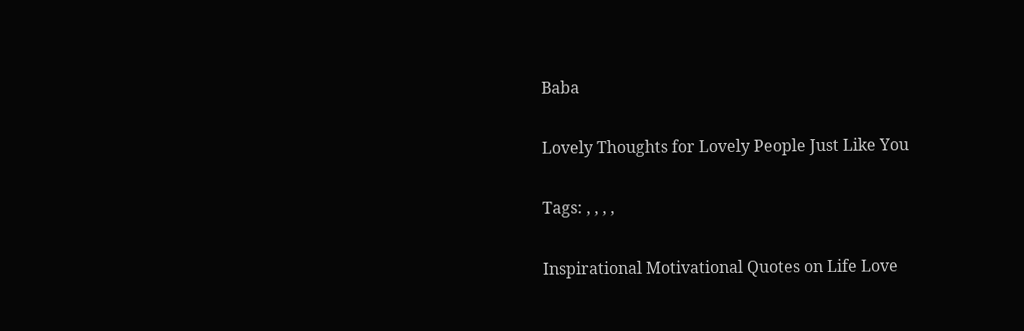Baba

Lovely Thoughts for Lovely People Just Like You

Tags: , , , ,

Inspirational Motivational Quotes on Life Love